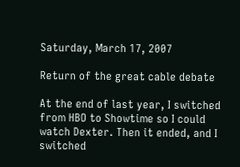Saturday, March 17, 2007

Return of the great cable debate

At the end of last year, I switched from HBO to Showtime so I could watch Dexter. Then it ended, and I switched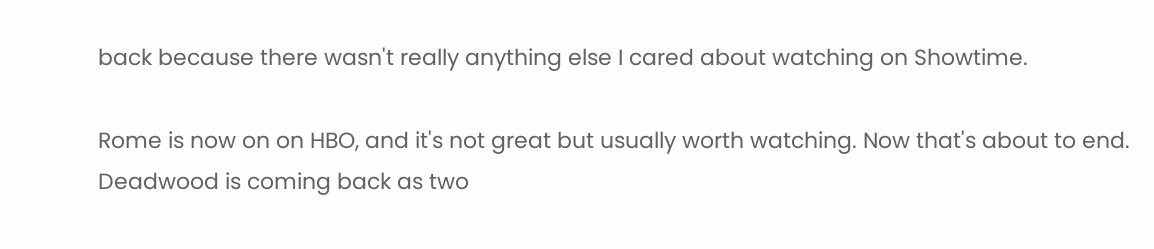back because there wasn't really anything else I cared about watching on Showtime.

Rome is now on on HBO, and it's not great but usually worth watching. Now that's about to end. Deadwood is coming back as two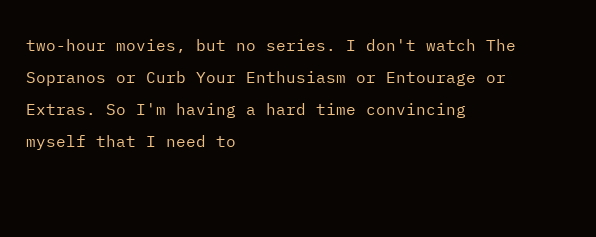two-hour movies, but no series. I don't watch The Sopranos or Curb Your Enthusiasm or Entourage or Extras. So I'm having a hard time convincing myself that I need to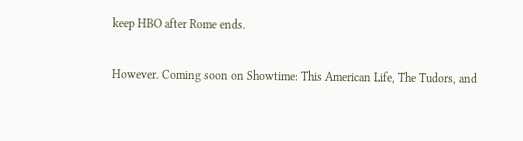keep HBO after Rome ends.

However. Coming soon on Showtime: This American Life, The Tudors, and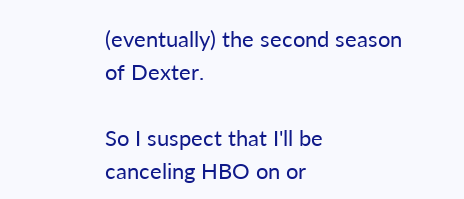(eventually) the second season of Dexter.

So I suspect that I'll be canceling HBO on or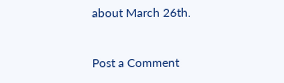about March 26th.


Post a Comment